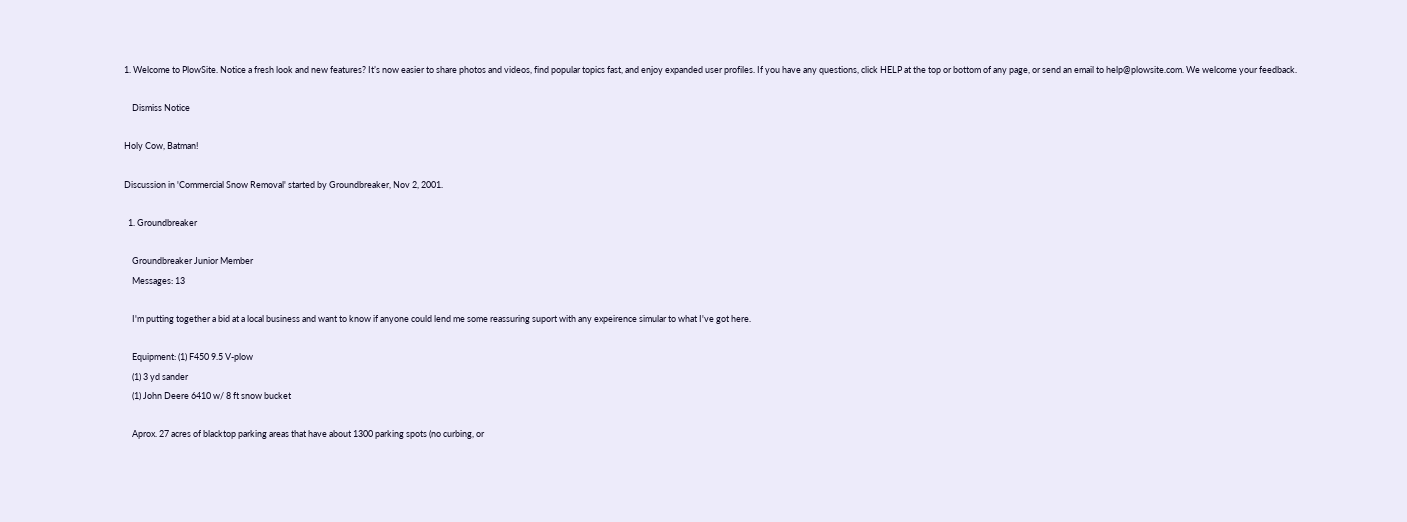1. Welcome to PlowSite. Notice a fresh look and new features? It’s now easier to share photos and videos, find popular topics fast, and enjoy expanded user profiles. If you have any questions, click HELP at the top or bottom of any page, or send an email to help@plowsite.com. We welcome your feedback.

    Dismiss Notice

Holy Cow, Batman!

Discussion in 'Commercial Snow Removal' started by Groundbreaker, Nov 2, 2001.

  1. Groundbreaker

    Groundbreaker Junior Member
    Messages: 13

    I'm putting together a bid at a local business and want to know if anyone could lend me some reassuring suport with any expeirence simular to what I've got here.

    Equipment: (1) F450 9.5 V-plow
    (1) 3 yd sander
    (1) John Deere 6410 w/ 8 ft snow bucket

    Aprox. 27 acres of blacktop parking areas that have about 1300 parking spots (no curbing, or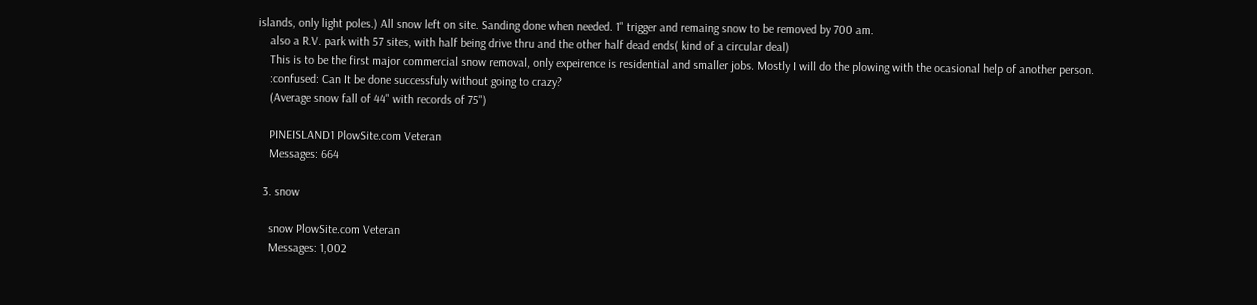islands, only light poles.) All snow left on site. Sanding done when needed. 1" trigger and remaing snow to be removed by 700 am.
    also a R.V. park with 57 sites, with half being drive thru and the other half dead ends( kind of a circular deal)
    This is to be the first major commercial snow removal, only expeirence is residential and smaller jobs. Mostly I will do the plowing with the ocasional help of another person.
    :confused: Can It be done successfuly without going to crazy?
    (Average snow fall of 44" with records of 75")

    PINEISLAND1 PlowSite.com Veteran
    Messages: 664

  3. snow

    snow PlowSite.com Veteran
    Messages: 1,002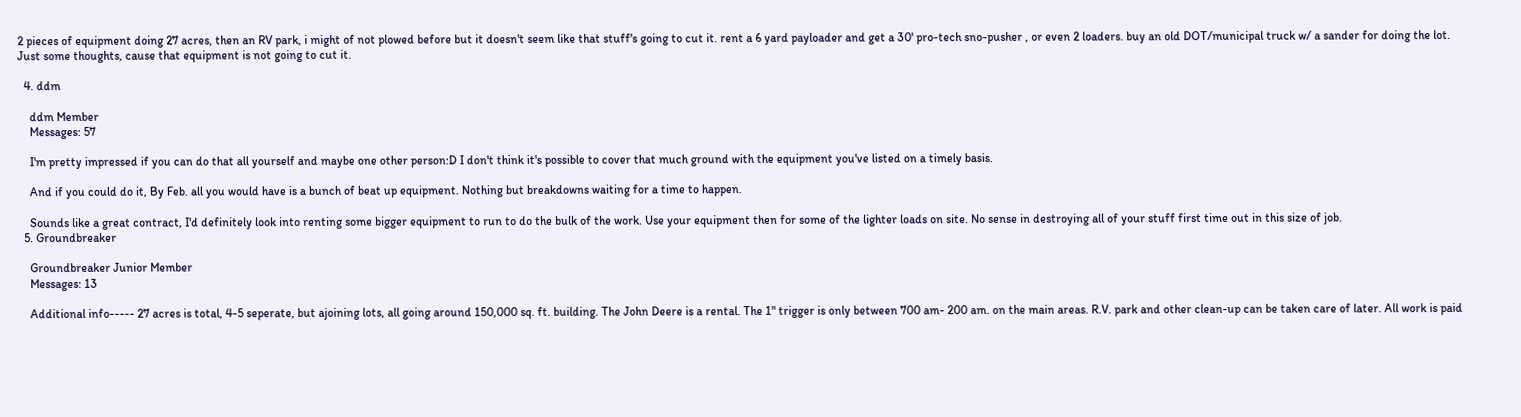2 pieces of equipment doing 27 acres, then an RV park, i might of not plowed before but it doesn't seem like that stuff's going to cut it. rent a 6 yard payloader and get a 30' pro-tech sno-pusher , or even 2 loaders. buy an old DOT/municipal truck w/ a sander for doing the lot. Just some thoughts, cause that equipment is not going to cut it.

  4. ddm

    ddm Member
    Messages: 57

    I'm pretty impressed if you can do that all yourself and maybe one other person:D I don't think it's possible to cover that much ground with the equipment you've listed on a timely basis.

    And if you could do it, By Feb. all you would have is a bunch of beat up equipment. Nothing but breakdowns waiting for a time to happen.

    Sounds like a great contract, I'd definitely look into renting some bigger equipment to run to do the bulk of the work. Use your equipment then for some of the lighter loads on site. No sense in destroying all of your stuff first time out in this size of job.
  5. Groundbreaker

    Groundbreaker Junior Member
    Messages: 13

    Additional info----- 27 acres is total, 4-5 seperate, but ajoining lots, all going around 150,000 sq. ft. building. The John Deere is a rental. The 1" trigger is only between 700 am- 200 am. on the main areas. R.V. park and other clean-up can be taken care of later. All work is paid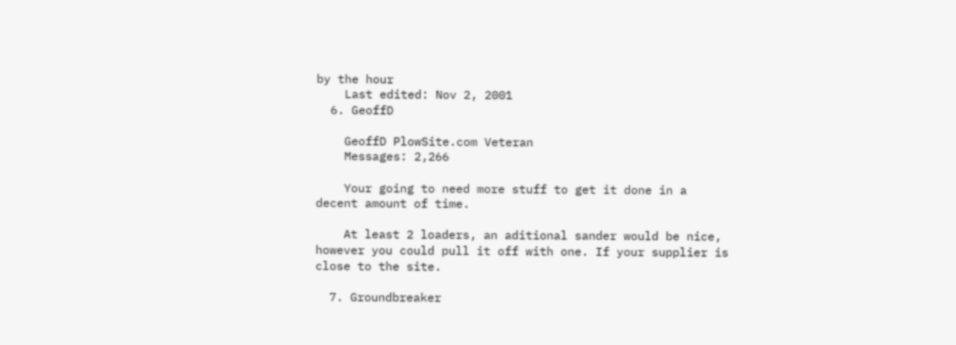by the hour
    Last edited: Nov 2, 2001
  6. GeoffD

    GeoffD PlowSite.com Veteran
    Messages: 2,266

    Your going to need more stuff to get it done in a decent amount of time.

    At least 2 loaders, an aditional sander would be nice, however you could pull it off with one. If your supplier is close to the site.

  7. Groundbreaker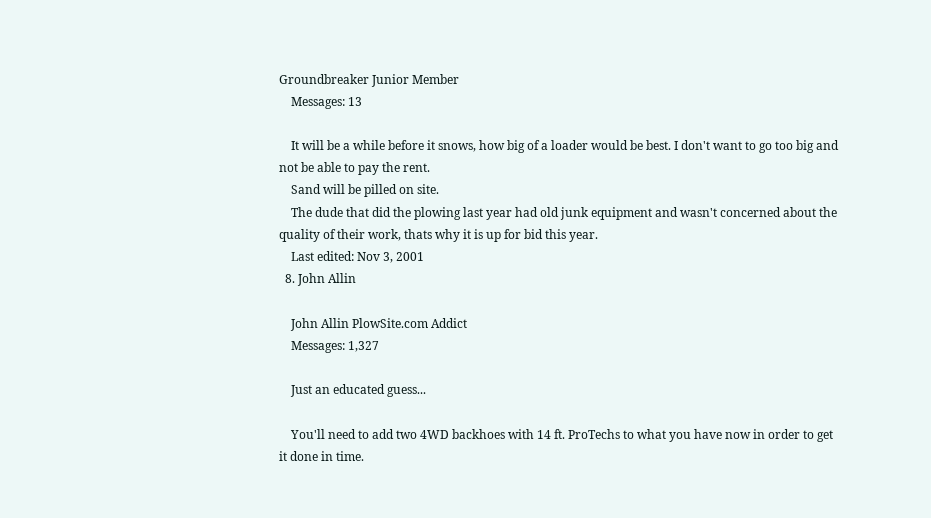Groundbreaker Junior Member
    Messages: 13

    It will be a while before it snows, how big of a loader would be best. I don't want to go too big and not be able to pay the rent.
    Sand will be pilled on site.
    The dude that did the plowing last year had old junk equipment and wasn't concerned about the quality of their work, thats why it is up for bid this year.
    Last edited: Nov 3, 2001
  8. John Allin

    John Allin PlowSite.com Addict
    Messages: 1,327

    Just an educated guess...

    You'll need to add two 4WD backhoes with 14 ft. ProTechs to what you have now in order to get it done in time.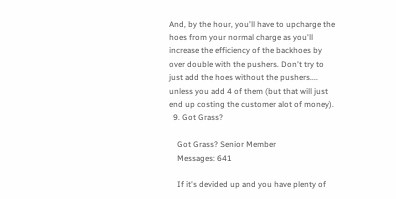And, by the hour, you'll have to upcharge the hoes from your normal charge as you'll increase the efficiency of the backhoes by over double with the pushers. Don't try to just add the hoes without the pushers.... unless you add 4 of them (but that will just end up costing the customer alot of money).
  9. Got Grass?

    Got Grass? Senior Member
    Messages: 641

    If it's devided up and you have plenty of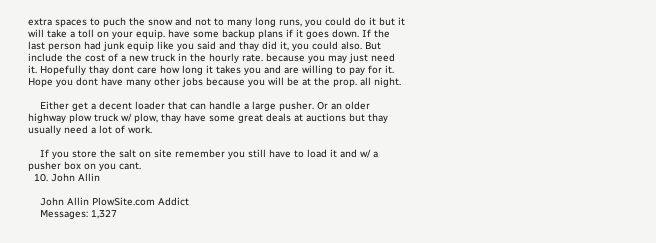extra spaces to puch the snow and not to many long runs, you could do it but it will take a toll on your equip. have some backup plans if it goes down. If the last person had junk equip like you said and thay did it, you could also. But include the cost of a new truck in the hourly rate. because you may just need it. Hopefully thay dont care how long it takes you and are willing to pay for it. Hope you dont have many other jobs because you will be at the prop. all night.

    Either get a decent loader that can handle a large pusher. Or an older highway plow truck w/ plow, thay have some great deals at auctions but thay usually need a lot of work.

    If you store the salt on site remember you still have to load it and w/ a pusher box on you cant.
  10. John Allin

    John Allin PlowSite.com Addict
    Messages: 1,327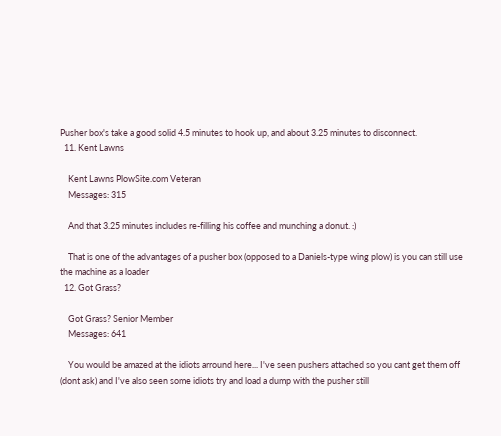Pusher box's take a good solid 4.5 minutes to hook up, and about 3.25 minutes to disconnect.
  11. Kent Lawns

    Kent Lawns PlowSite.com Veteran
    Messages: 315

    And that 3.25 minutes includes re-filling his coffee and munching a donut. :)

    That is one of the advantages of a pusher box (opposed to a Daniels-type wing plow) is you can still use the machine as a loader
  12. Got Grass?

    Got Grass? Senior Member
    Messages: 641

    You would be amazed at the idiots arround here... I've seen pushers attached so you cant get them off (dont ask) and I've also seen some idiots try and load a dump with the pusher still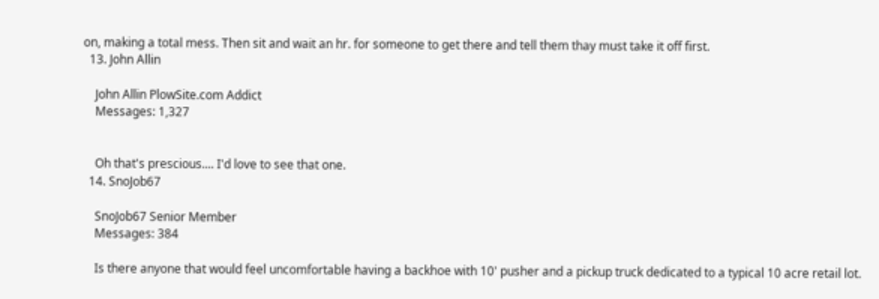on, making a total mess. Then sit and wait an hr. for someone to get there and tell them thay must take it off first.
  13. John Allin

    John Allin PlowSite.com Addict
    Messages: 1,327


    Oh that's prescious.... I'd love to see that one.
  14. SnoJob67

    SnoJob67 Senior Member
    Messages: 384

    Is there anyone that would feel uncomfortable having a backhoe with 10' pusher and a pickup truck dedicated to a typical 10 acre retail lot.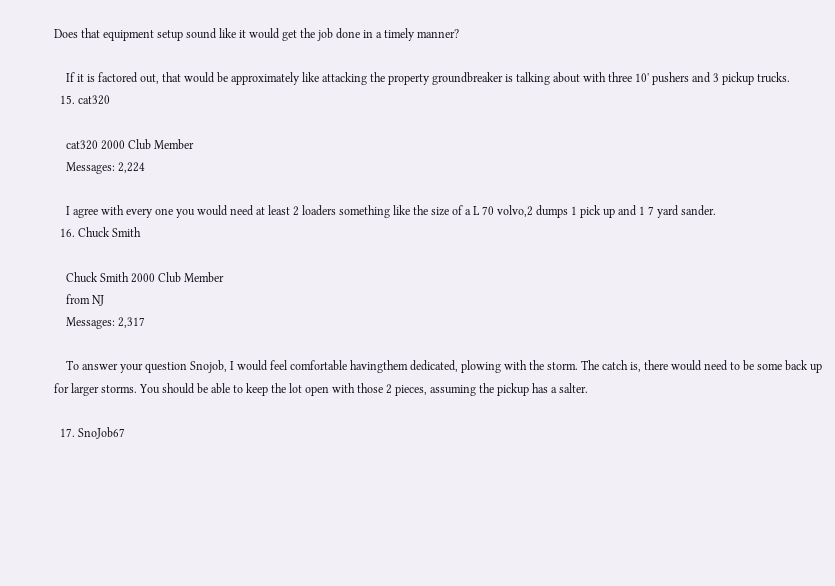Does that equipment setup sound like it would get the job done in a timely manner?

    If it is factored out, that would be approximately like attacking the property groundbreaker is talking about with three 10' pushers and 3 pickup trucks.
  15. cat320

    cat320 2000 Club Member
    Messages: 2,224

    I agree with every one you would need at least 2 loaders something like the size of a L 70 volvo,2 dumps 1 pick up and 1 7 yard sander.
  16. Chuck Smith

    Chuck Smith 2000 Club Member
    from NJ
    Messages: 2,317

    To answer your question Snojob, I would feel comfortable havingthem dedicated, plowing with the storm. The catch is, there would need to be some back up for larger storms. You should be able to keep the lot open with those 2 pieces, assuming the pickup has a salter.

  17. SnoJob67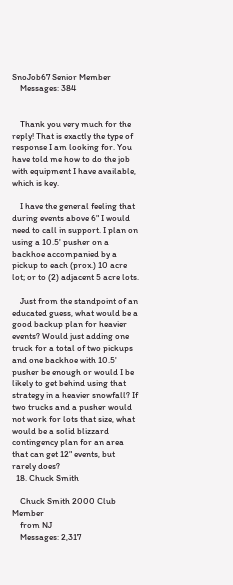SnoJob67 Senior Member
    Messages: 384


    Thank you very much for the reply! That is exactly the type of response I am looking for. You have told me how to do the job with equipment I have available, which is key.

    I have the general feeling that during events above 6" I would need to call in support. I plan on using a 10.5' pusher on a backhoe accompanied by a pickup to each (prox.) 10 acre lot; or to (2) adjacent 5 acre lots.

    Just from the standpoint of an educated guess, what would be a good backup plan for heavier events? Would just adding one truck for a total of two pickups and one backhoe with 10.5' pusher be enough or would I be likely to get behind using that strategy in a heavier snowfall? If two trucks and a pusher would not work for lots that size, what would be a solid blizzard contingency plan for an area that can get 12" events, but rarely does?
  18. Chuck Smith

    Chuck Smith 2000 Club Member
    from NJ
    Messages: 2,317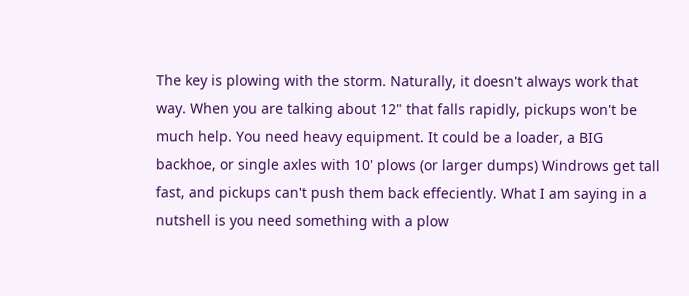The key is plowing with the storm. Naturally, it doesn't always work that way. When you are talking about 12" that falls rapidly, pickups won't be much help. You need heavy equipment. It could be a loader, a BIG backhoe, or single axles with 10' plows (or larger dumps) Windrows get tall fast, and pickups can't push them back effeciently. What I am saying in a nutshell is you need something with a plow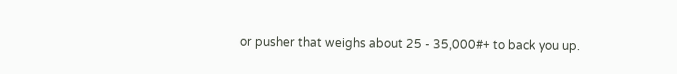or pusher that weighs about 25 - 35,000#+ to back you up.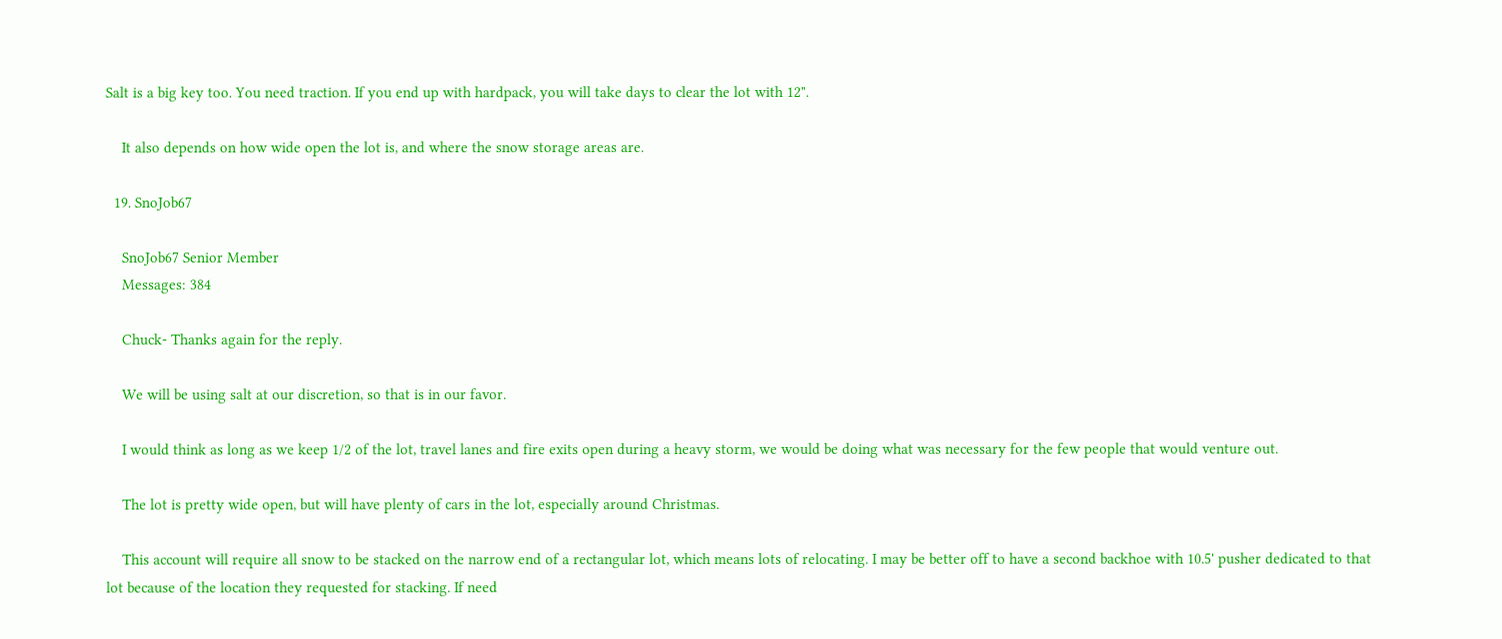Salt is a big key too. You need traction. If you end up with hardpack, you will take days to clear the lot with 12".

    It also depends on how wide open the lot is, and where the snow storage areas are.

  19. SnoJob67

    SnoJob67 Senior Member
    Messages: 384

    Chuck- Thanks again for the reply.

    We will be using salt at our discretion, so that is in our favor.

    I would think as long as we keep 1/2 of the lot, travel lanes and fire exits open during a heavy storm, we would be doing what was necessary for the few people that would venture out.

    The lot is pretty wide open, but will have plenty of cars in the lot, especially around Christmas.

    This account will require all snow to be stacked on the narrow end of a rectangular lot, which means lots of relocating. I may be better off to have a second backhoe with 10.5' pusher dedicated to that lot because of the location they requested for stacking. If need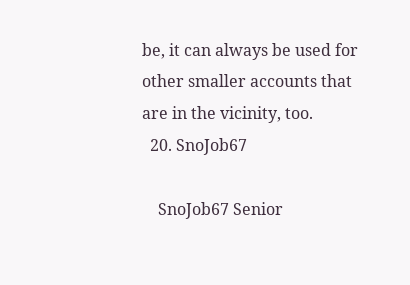be, it can always be used for other smaller accounts that are in the vicinity, too.
  20. SnoJob67

    SnoJob67 Senior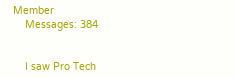Member
    Messages: 384


    I saw Pro Tech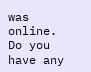was online. Do you have any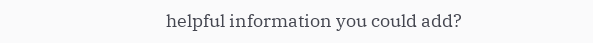helpful information you could add?